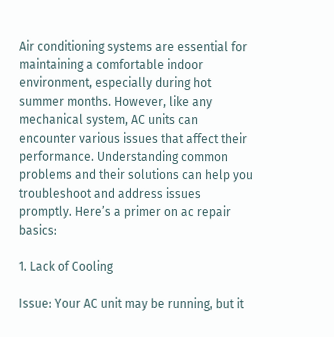Air conditioning systems are essential for maintaining a comfortable indoor environment, especially during hot summer months. However, like any mechanical system, AC units can encounter various issues that affect their performance. Understanding common problems and their solutions can help you troubleshoot and address issues promptly. Here’s a primer on ac repair basics:

1. Lack of Cooling

Issue: Your AC unit may be running, but it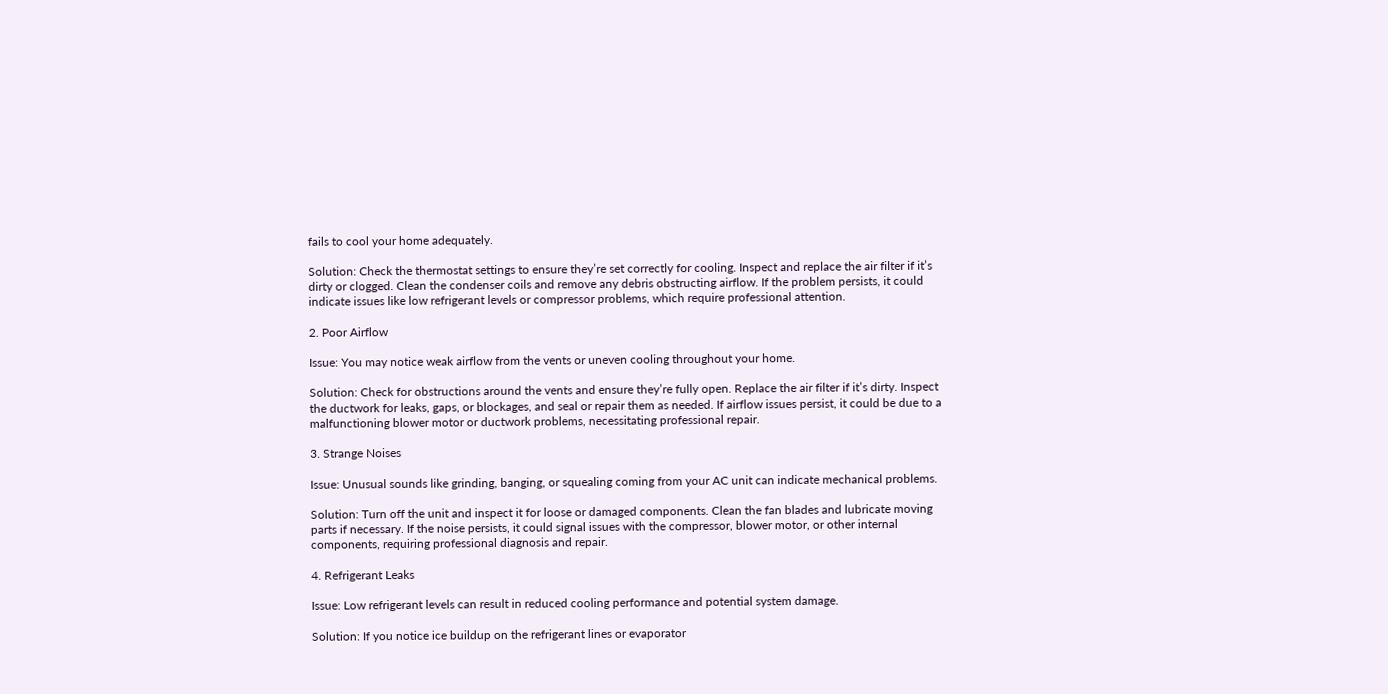fails to cool your home adequately.

Solution: Check the thermostat settings to ensure they’re set correctly for cooling. Inspect and replace the air filter if it’s dirty or clogged. Clean the condenser coils and remove any debris obstructing airflow. If the problem persists, it could indicate issues like low refrigerant levels or compressor problems, which require professional attention.

2. Poor Airflow

Issue: You may notice weak airflow from the vents or uneven cooling throughout your home.

Solution: Check for obstructions around the vents and ensure they’re fully open. Replace the air filter if it’s dirty. Inspect the ductwork for leaks, gaps, or blockages, and seal or repair them as needed. If airflow issues persist, it could be due to a malfunctioning blower motor or ductwork problems, necessitating professional repair.

3. Strange Noises

Issue: Unusual sounds like grinding, banging, or squealing coming from your AC unit can indicate mechanical problems.

Solution: Turn off the unit and inspect it for loose or damaged components. Clean the fan blades and lubricate moving parts if necessary. If the noise persists, it could signal issues with the compressor, blower motor, or other internal components, requiring professional diagnosis and repair.

4. Refrigerant Leaks

Issue: Low refrigerant levels can result in reduced cooling performance and potential system damage.

Solution: If you notice ice buildup on the refrigerant lines or evaporator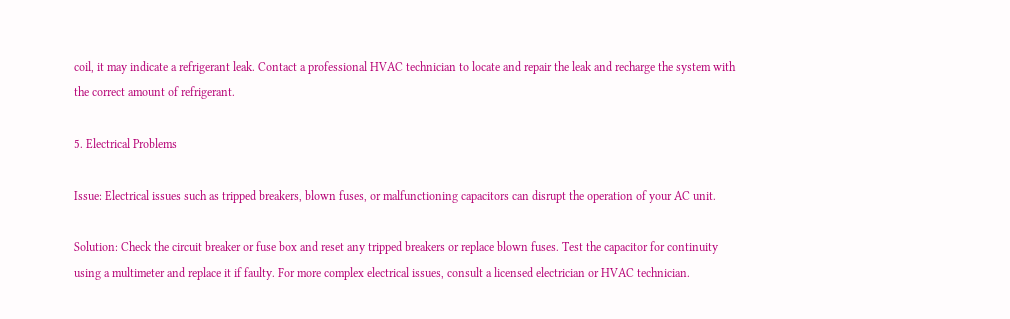coil, it may indicate a refrigerant leak. Contact a professional HVAC technician to locate and repair the leak and recharge the system with the correct amount of refrigerant.

5. Electrical Problems

Issue: Electrical issues such as tripped breakers, blown fuses, or malfunctioning capacitors can disrupt the operation of your AC unit.

Solution: Check the circuit breaker or fuse box and reset any tripped breakers or replace blown fuses. Test the capacitor for continuity using a multimeter and replace it if faulty. For more complex electrical issues, consult a licensed electrician or HVAC technician.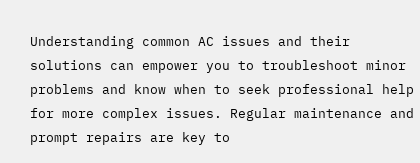Understanding common AC issues and their solutions can empower you to troubleshoot minor problems and know when to seek professional help for more complex issues. Regular maintenance and prompt repairs are key to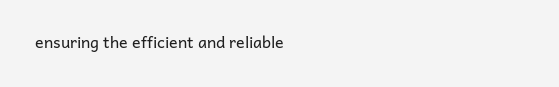ensuring the efficient and reliable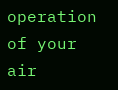operation of your air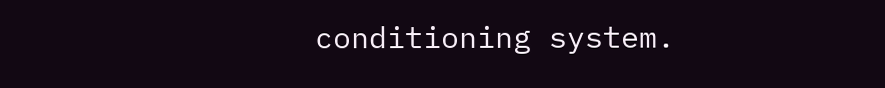conditioning system.